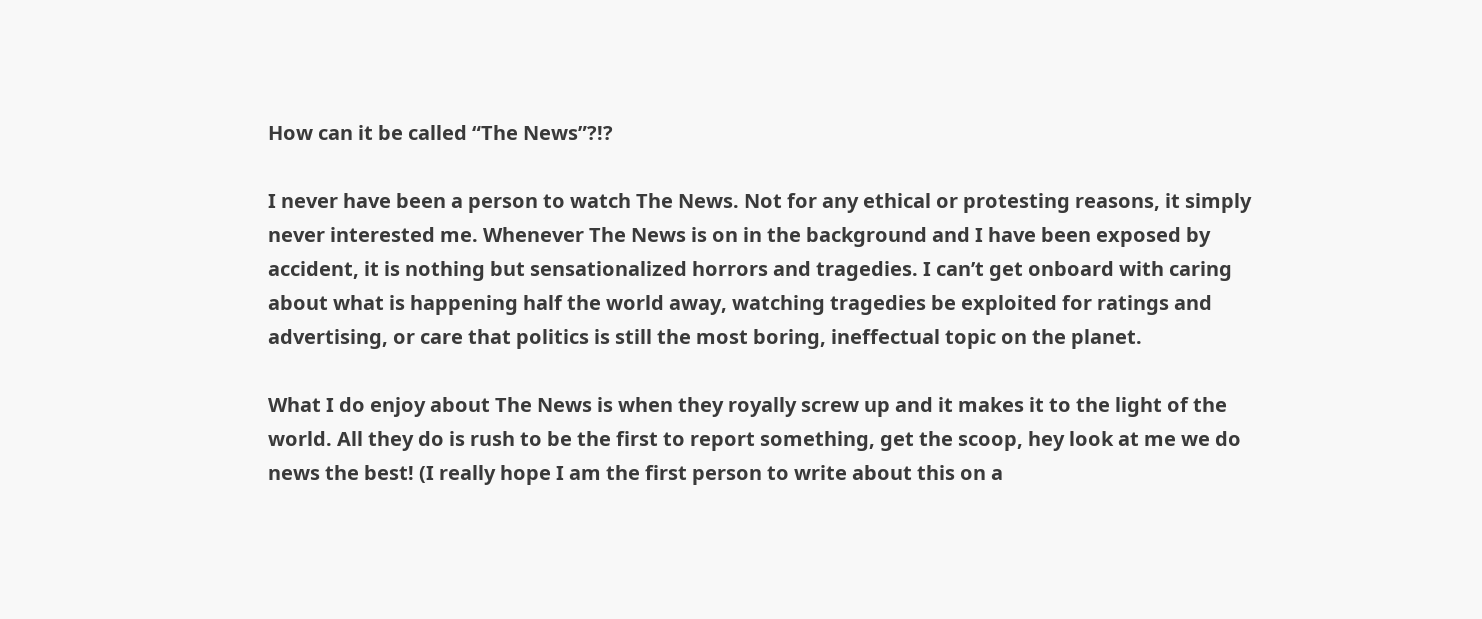How can it be called “The News”?!?

I never have been a person to watch The News. Not for any ethical or protesting reasons, it simply never interested me. Whenever The News is on in the background and I have been exposed by accident, it is nothing but sensationalized horrors and tragedies. I can’t get onboard with caring about what is happening half the world away, watching tragedies be exploited for ratings and advertising, or care that politics is still the most boring, ineffectual topic on the planet.

What I do enjoy about The News is when they royally screw up and it makes it to the light of the world. All they do is rush to be the first to report something, get the scoop, hey look at me we do news the best! (I really hope I am the first person to write about this on a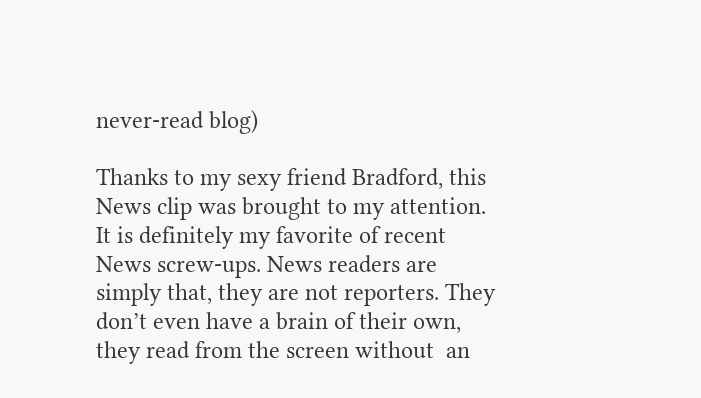never-read blog)

Thanks to my sexy friend Bradford, this News clip was brought to my attention. It is definitely my favorite of recent News screw-ups. News readers are simply that, they are not reporters. They don’t even have a brain of their own, they read from the screen without  an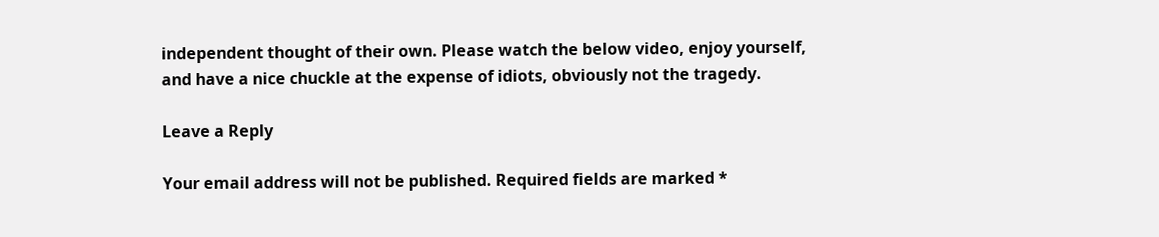independent thought of their own. Please watch the below video, enjoy yourself, and have a nice chuckle at the expense of idiots, obviously not the tragedy.

Leave a Reply

Your email address will not be published. Required fields are marked *